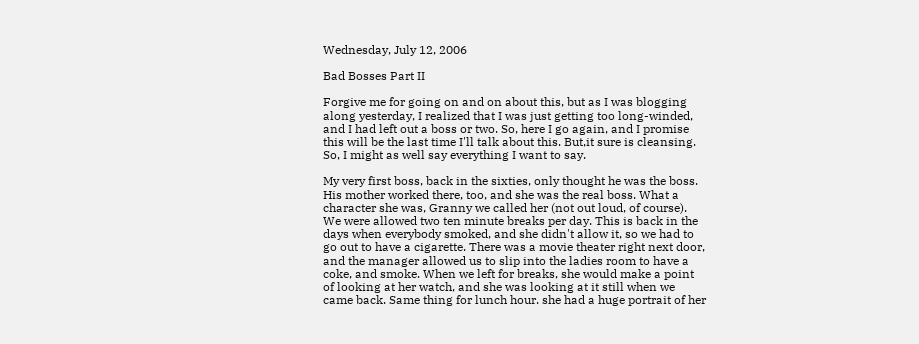Wednesday, July 12, 2006

Bad Bosses Part II

Forgive me for going on and on about this, but as I was blogging along yesterday, I realized that I was just getting too long-winded, and I had left out a boss or two. So, here I go again, and I promise this will be the last time I'll talk about this. But,it sure is cleansing. So, I might as well say everything I want to say.

My very first boss, back in the sixties, only thought he was the boss. His mother worked there, too, and she was the real boss. What a character she was, Granny we called her (not out loud, of course). We were allowed two ten minute breaks per day. This is back in the days when everybody smoked, and she didn't allow it, so we had to go out to have a cigarette. There was a movie theater right next door, and the manager allowed us to slip into the ladies room to have a coke, and smoke. When we left for breaks, she would make a point of looking at her watch, and she was looking at it still when we came back. Same thing for lunch hour. she had a huge portrait of her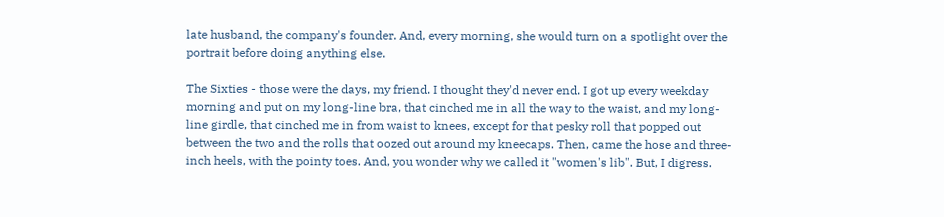late husband, the company's founder. And, every morning, she would turn on a spotlight over the portrait before doing anything else.

The Sixties - those were the days, my friend. I thought they'd never end. I got up every weekday morning and put on my long-line bra, that cinched me in all the way to the waist, and my long-line girdle, that cinched me in from waist to knees, except for that pesky roll that popped out between the two and the rolls that oozed out around my kneecaps. Then, came the hose and three-inch heels, with the pointy toes. And, you wonder why we called it "women's lib". But, I digress.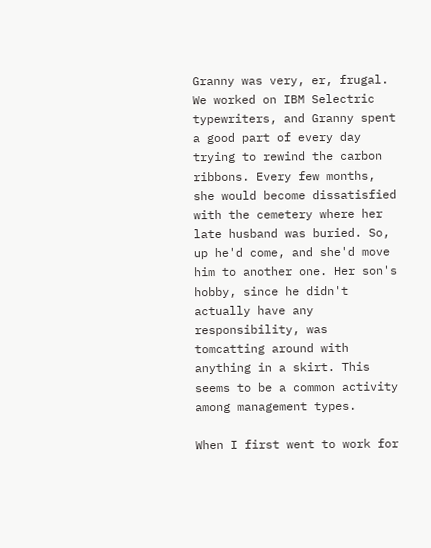Granny was very, er, frugal. We worked on IBM Selectric typewriters, and Granny spent a good part of every day trying to rewind the carbon ribbons. Every few months, she would become dissatisfied with the cemetery where her late husband was buried. So, up he'd come, and she'd move him to another one. Her son's hobby, since he didn't actually have any responsibility, was tomcatting around with anything in a skirt. This seems to be a common activity among management types.

When I first went to work for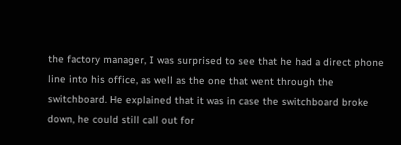the factory manager, I was surprised to see that he had a direct phone line into his office, as well as the one that went through the switchboard. He explained that it was in case the switchboard broke down, he could still call out for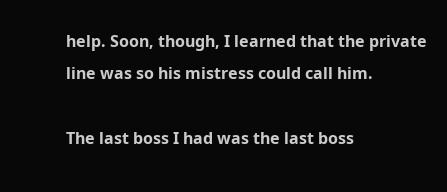help. Soon, though, I learned that the private line was so his mistress could call him.

The last boss I had was the last boss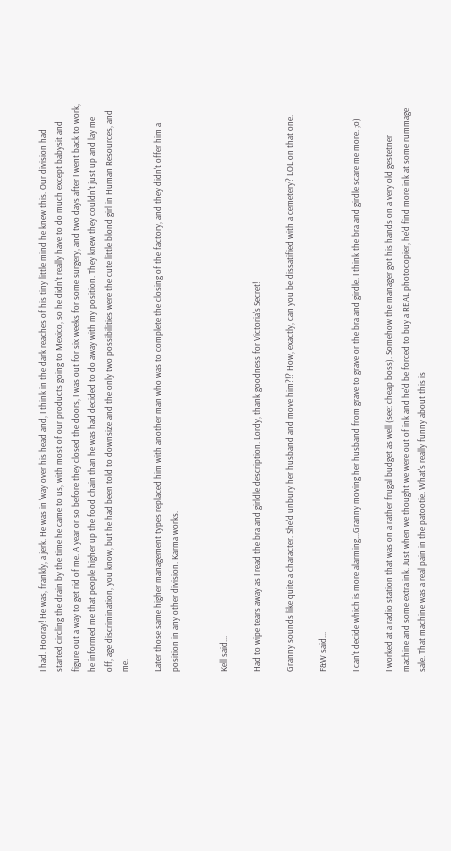I had. Hooray! He was, frankly, a jerk. He was in 'way over his head and, I think in the dark reaches of his tiny little mind he knew this. Our division had started circling the drain by the time he came to us, with most of our products going to Mexico, so he didn't really have to do much except babysit and figure out a way to get rid of me. A year or so before they closed the doors, I was out for six weeks for some surgery, and two days after I went back to work, he informed me that people higher up the food chain than he was had decided to do away with my position. They knew they couldn't just up and lay me off, age discrimination, you know, but he had been told to downsize and the only two possibilities were the cute little blond girl in Human Resources, and me.

Later those same higher management types replaced him with another man who was to complete the closing of the factory, and they didn't offer him a position in any other division. Karma works.


Kell said...

Had to wipe tears away as I read the bra and girldle description. Lordy, thank goodness for Victoria's Secret!

Granny sounds like quite a character. She'd unbury her husband and move him?!? How, exactly, can you be dissatified with a cemetery? LOL on that one.

F&W said...

I can't decide which is more alarming...Granny moving her husband from grave to grave or the bra and girdle. I think the bra and girdle scare me more. ;o)

I worked at a radio station that was on a rather frugal budget as well (see: cheap boss). Somehow the manager got his hands on a very old gestetner machine and some extra ink. Just when we thought we were out of ink and he'd be forced to buy a REAL photocopier, he'd find more ink at some rummage sale. That machine was a real pain in the patootie. What's really funny about this is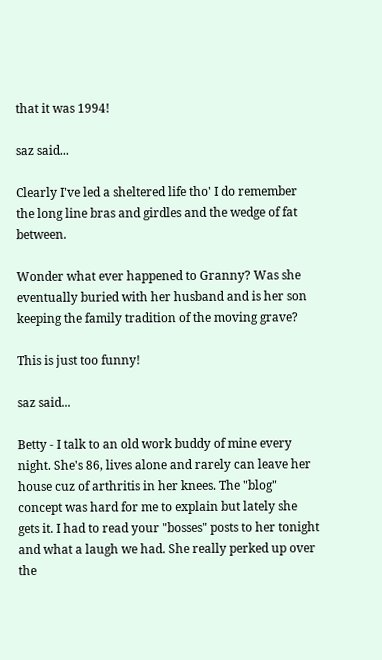that it was 1994!

saz said...

Clearly I've led a sheltered life tho' I do remember the long line bras and girdles and the wedge of fat between.

Wonder what ever happened to Granny? Was she eventually buried with her husband and is her son keeping the family tradition of the moving grave?

This is just too funny!

saz said...

Betty - I talk to an old work buddy of mine every night. She's 86, lives alone and rarely can leave her house cuz of arthritis in her knees. The "blog" concept was hard for me to explain but lately she gets it. I had to read your "bosses" posts to her tonight and what a laugh we had. She really perked up over the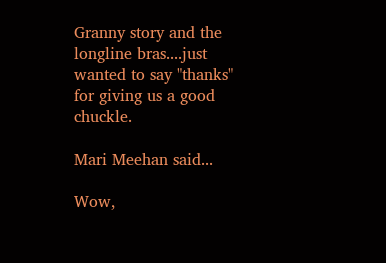Granny story and the longline bras....just wanted to say "thanks" for giving us a good chuckle.

Mari Meehan said...

Wow,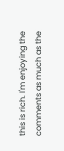this is rich. I'm enjoying the comments as much as the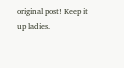original post! Keep it up ladies.